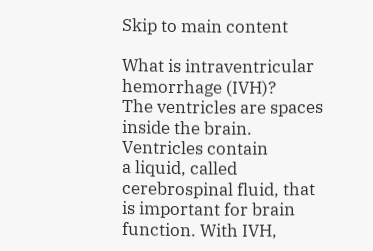Skip to main content

What is intraventricular hemorrhage (IVH)?
The ventricles are spaces inside the brain. Ventricles contain
a liquid, called cerebrospinal fluid, that is important for brain
function. With IVH,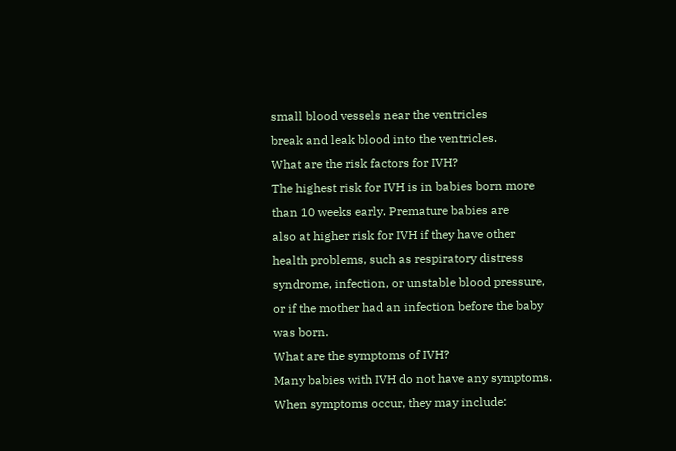small blood vessels near the ventricles
break and leak blood into the ventricles.
What are the risk factors for IVH?
The highest risk for IVH is in babies born more
than 10 weeks early. Premature babies are
also at higher risk for IVH if they have other
health problems, such as respiratory distress
syndrome, infection, or unstable blood pressure,
or if the mother had an infection before the baby
was born.
What are the symptoms of IVH?
Many babies with IVH do not have any symptoms.
When symptoms occur, they may include: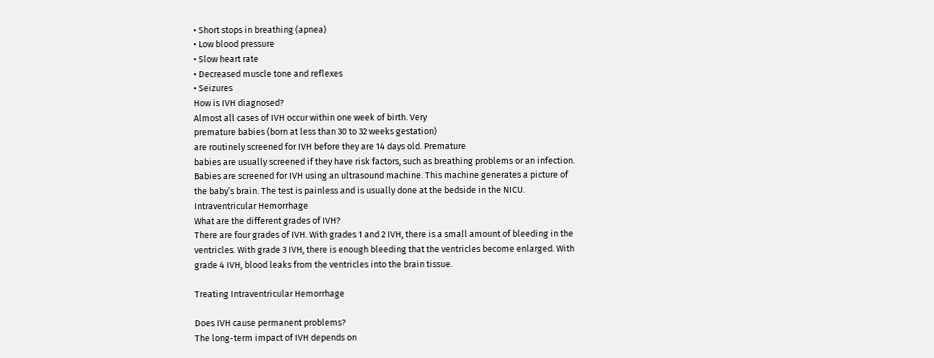• Short stops in breathing (apnea)
• Low blood pressure
• Slow heart rate
• Decreased muscle tone and reflexes
• Seizures
How is IVH diagnosed?
Almost all cases of IVH occur within one week of birth. Very
premature babies (born at less than 30 to 32 weeks gestation)
are routinely screened for IVH before they are 14 days old. Premature
babies are usually screened if they have risk factors, such as breathing problems or an infection.
Babies are screened for IVH using an ultrasound machine. This machine generates a picture of
the baby’s brain. The test is painless and is usually done at the bedside in the NICU.
Intraventricular Hemorrhage
What are the different grades of IVH?
There are four grades of IVH. With grades 1 and 2 IVH, there is a small amount of bleeding in the
ventricles. With grade 3 IVH, there is enough bleeding that the ventricles become enlarged. With
grade 4 IVH, blood leaks from the ventricles into the brain tissue.

Treating Intraventricular Hemorrhage

Does IVH cause permanent problems?
The long-term impact of IVH depends on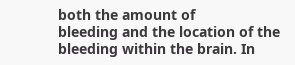both the amount of
bleeding and the location of the bleeding within the brain. In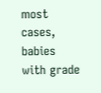most
cases, babies with grade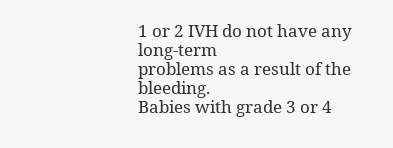1 or 2 IVH do not have any long-term
problems as a result of the bleeding.
Babies with grade 3 or 4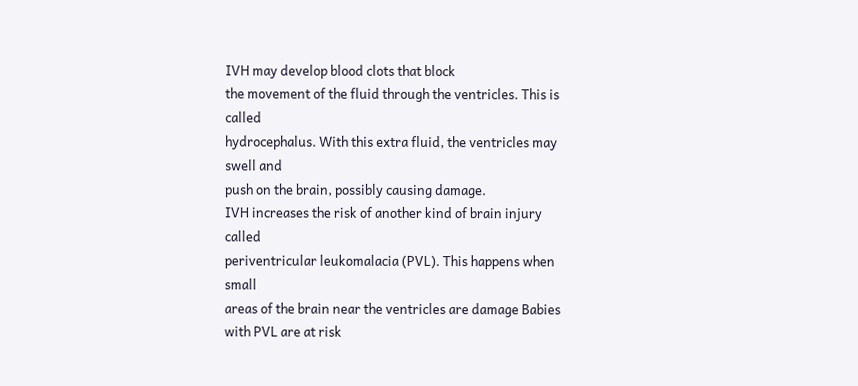IVH may develop blood clots that block
the movement of the fluid through the ventricles. This is called
hydrocephalus. With this extra fluid, the ventricles may swell and
push on the brain, possibly causing damage.
IVH increases the risk of another kind of brain injury called
periventricular leukomalacia (PVL). This happens when small
areas of the brain near the ventricles are damage Babies
with PVL are at risk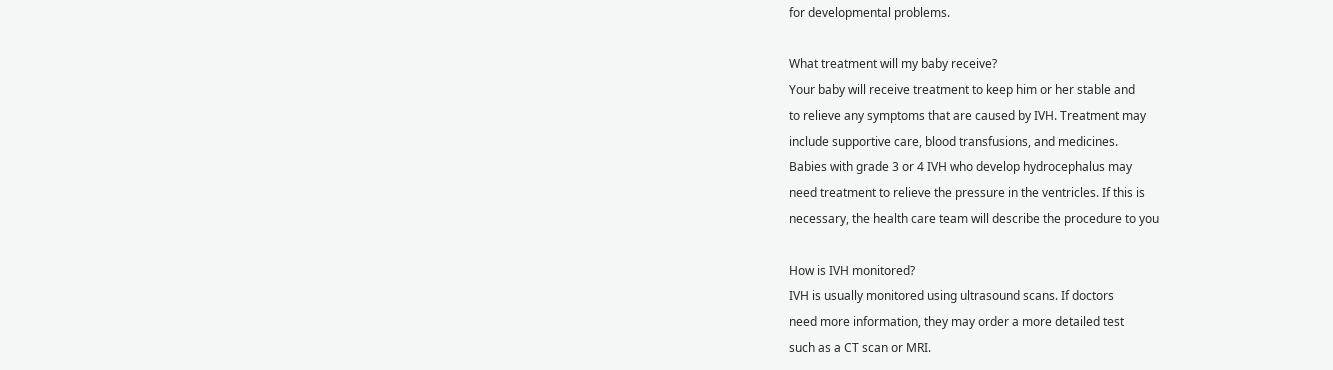for developmental problems.

What treatment will my baby receive?
Your baby will receive treatment to keep him or her stable and
to relieve any symptoms that are caused by IVH. Treatment may
include supportive care, blood transfusions, and medicines.
Babies with grade 3 or 4 IVH who develop hydrocephalus may
need treatment to relieve the pressure in the ventricles. If this is
necessary, the health care team will describe the procedure to you

How is IVH monitored?
IVH is usually monitored using ultrasound scans. If doctors
need more information, they may order a more detailed test
such as a CT scan or MRI.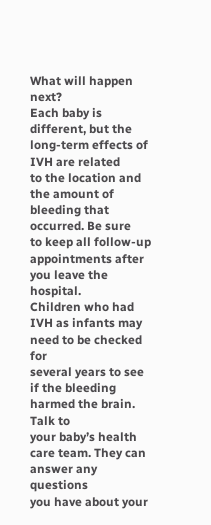What will happen next?
Each baby is different, but the long-term effects of IVH are related
to the location and the amount of bleeding that occurred. Be sure
to keep all follow-up appointments after you leave the hospital.
Children who had IVH as infants may need to be checked for
several years to see if the bleeding harmed the brain. Talk to
your baby’s health care team. They can answer any questions
you have about your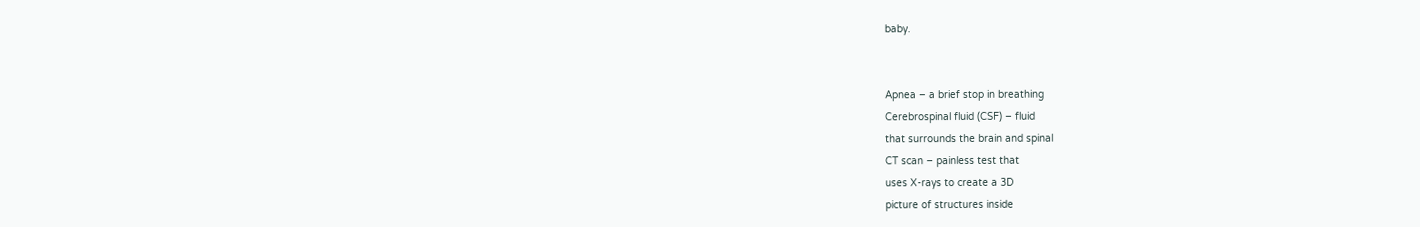baby.


Apnea – a brief stop in breathing
Cerebrospinal fluid (CSF) – fluid
that surrounds the brain and spinal
CT scan – painless test that
uses X-rays to create a 3D
picture of structures inside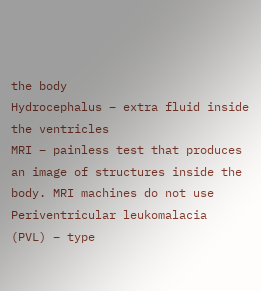the body
Hydrocephalus – extra fluid inside
the ventricles
MRI – painless test that produces
an image of structures inside the
body. MRI machines do not use
Periventricular leukomalacia
(PVL) – type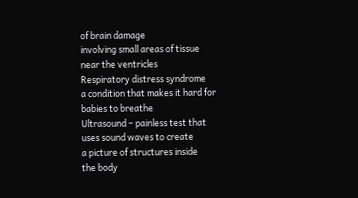of brain damage
involving small areas of tissue
near the ventricles
Respiratory distress syndrome
a condition that makes it hard for
babies to breathe
Ultrasound – painless test that
uses sound waves to create
a picture of structures inside
the body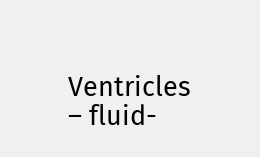Ventricles – fluid-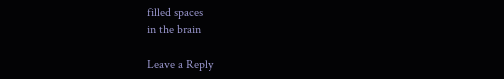filled spaces
in the brain

Leave a Reply